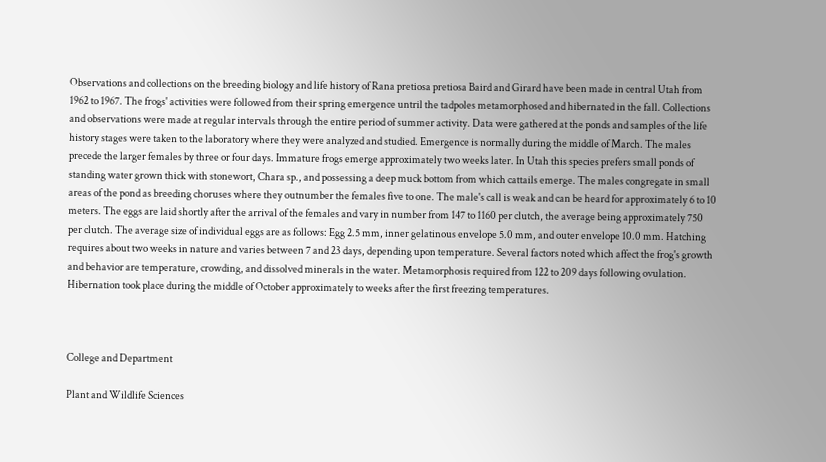Observations and collections on the breeding biology and life history of Rana pretiosa pretiosa Baird and Girard have been made in central Utah from 1962 to 1967. The frogs' activities were followed from their spring emergence untril the tadpoles metamorphosed and hibernated in the fall. Collections and observations were made at regular intervals through the entire period of summer activity. Data were gathered at the ponds and samples of the life history stages were taken to the laboratory where they were analyzed and studied. Emergence is normally during the middle of March. The males precede the larger females by three or four days. Immature frogs emerge approximately two weeks later. In Utah this species prefers small ponds of standing water grown thick with stonewort, Chara sp., and possessing a deep muck bottom from which cattails emerge. The males congregate in small areas of the pond as breeding choruses where they outnumber the females five to one. The male's call is weak and can be heard for approximately 6 to 10 meters. The eggs are laid shortly after the arrival of the females and vary in number from 147 to 1160 per clutch, the average being approximately 750 per clutch. The average size of individual eggs are as follows: Egg 2.5 mm, inner gelatinous envelope 5.0 mm, and outer envelope 10.0 mm. Hatching requires about two weeks in nature and varies between 7 and 23 days, depending upon temperature. Several factors noted which affect the frog's growth and behavior are temperature, crowding, and dissolved minerals in the water. Metamorphosis required from 122 to 209 days following ovulation. Hibernation took place during the middle of October approximately to weeks after the first freezing temperatures.



College and Department

Plant and Wildlife Sciences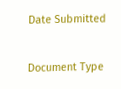Date Submitted


Document Type